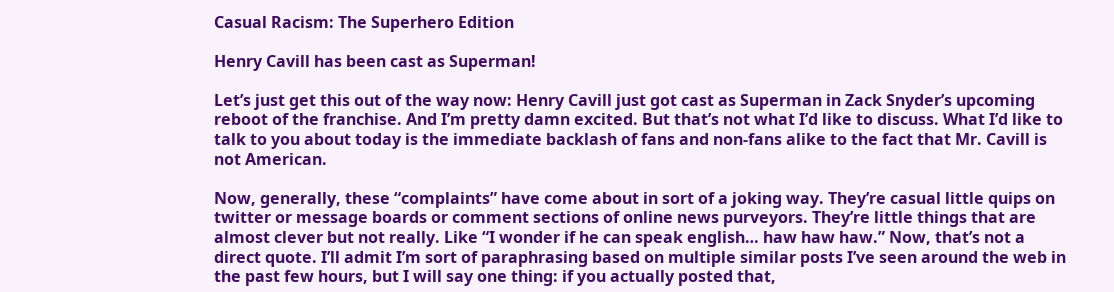Casual Racism: The Superhero Edition

Henry Cavill has been cast as Superman!

Let’s just get this out of the way now: Henry Cavill just got cast as Superman in Zack Snyder’s upcoming reboot of the franchise. And I’m pretty damn excited. But that’s not what I’d like to discuss. What I’d like to talk to you about today is the immediate backlash of fans and non-fans alike to the fact that Mr. Cavill is not American.

Now, generally, these “complaints” have come about in sort of a joking way. They’re casual little quips on twitter or message boards or comment sections of online news purveyors. They’re little things that are almost clever but not really. Like “I wonder if he can speak english… haw haw haw.” Now, that’s not a direct quote. I’ll admit I’m sort of paraphrasing based on multiple similar posts I’ve seen around the web in the past few hours, but I will say one thing: if you actually posted that,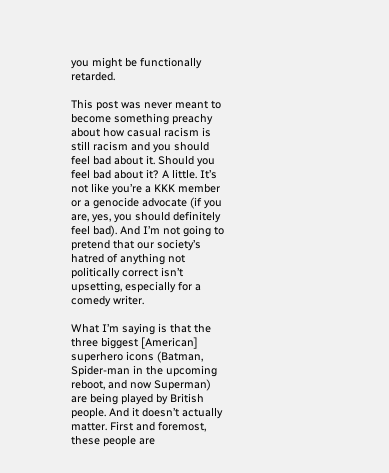you might be functionally retarded.

This post was never meant to become something preachy about how casual racism is still racism and you should feel bad about it. Should you feel bad about it? A little. It’s not like you’re a KKK member or a genocide advocate (if you are, yes, you should definitely feel bad). And I’m not going to pretend that our society’s hatred of anything not politically correct isn’t upsetting, especially for a comedy writer.

What I’m saying is that the three biggest [American] superhero icons (Batman, Spider-man in the upcoming reboot, and now Superman) are being played by British people. And it doesn’t actually matter. First and foremost, these people are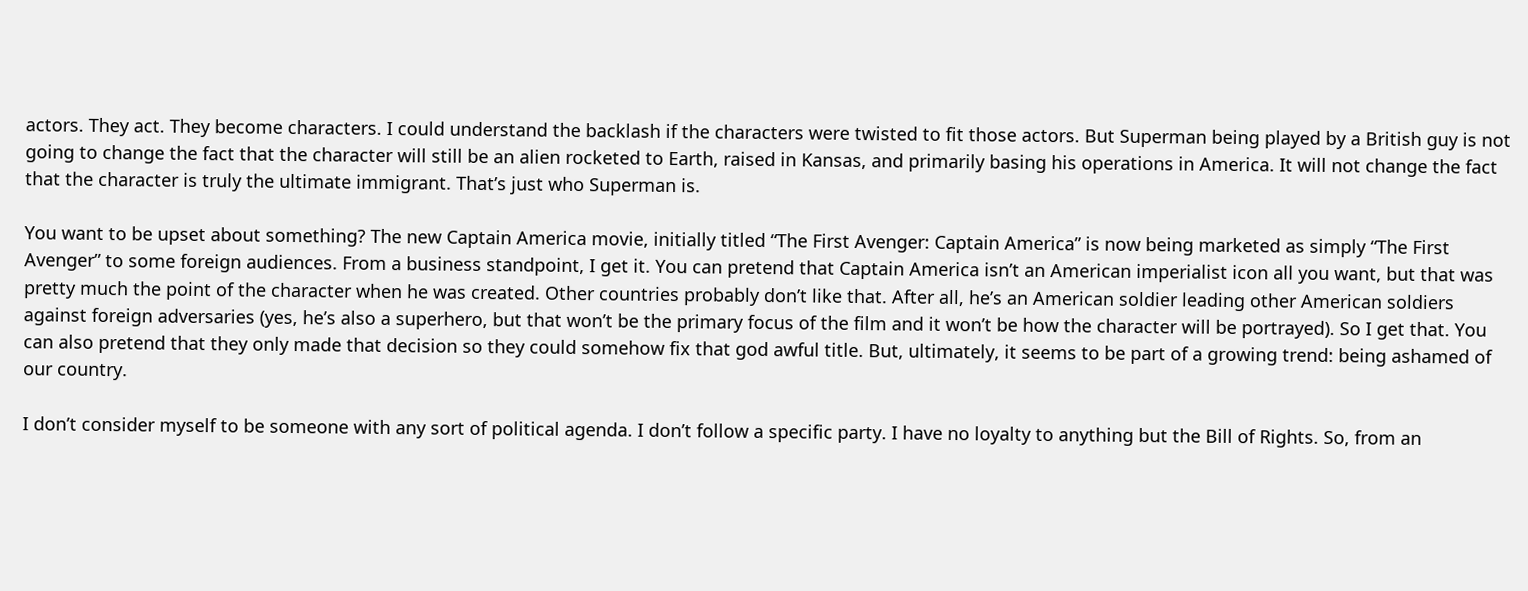actors. They act. They become characters. I could understand the backlash if the characters were twisted to fit those actors. But Superman being played by a British guy is not going to change the fact that the character will still be an alien rocketed to Earth, raised in Kansas, and primarily basing his operations in America. It will not change the fact that the character is truly the ultimate immigrant. That’s just who Superman is.

You want to be upset about something? The new Captain America movie, initially titled “The First Avenger: Captain America” is now being marketed as simply “The First Avenger” to some foreign audiences. From a business standpoint, I get it. You can pretend that Captain America isn’t an American imperialist icon all you want, but that was pretty much the point of the character when he was created. Other countries probably don’t like that. After all, he’s an American soldier leading other American soldiers against foreign adversaries (yes, he’s also a superhero, but that won’t be the primary focus of the film and it won’t be how the character will be portrayed). So I get that. You can also pretend that they only made that decision so they could somehow fix that god awful title. But, ultimately, it seems to be part of a growing trend: being ashamed of our country.

I don’t consider myself to be someone with any sort of political agenda. I don’t follow a specific party. I have no loyalty to anything but the Bill of Rights. So, from an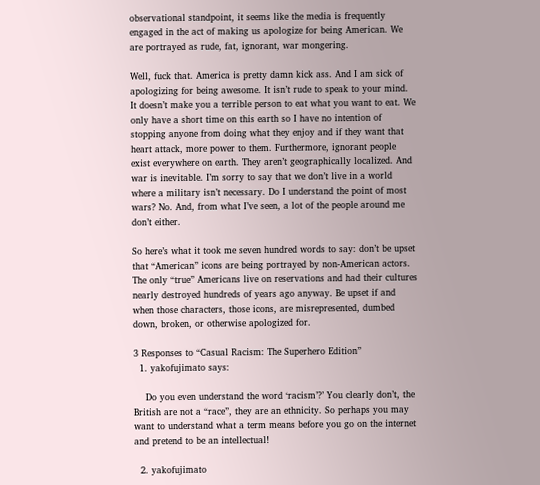observational standpoint, it seems like the media is frequently engaged in the act of making us apologize for being American. We are portrayed as rude, fat, ignorant, war mongering.

Well, fuck that. America is pretty damn kick ass. And I am sick of apologizing for being awesome. It isn’t rude to speak to your mind. It doesn’t make you a terrible person to eat what you want to eat. We only have a short time on this earth so I have no intention of stopping anyone from doing what they enjoy and if they want that heart attack, more power to them. Furthermore, ignorant people exist everywhere on earth. They aren’t geographically localized. And war is inevitable. I’m sorry to say that we don’t live in a world where a military isn’t necessary. Do I understand the point of most wars? No. And, from what I’ve seen, a lot of the people around me don’t either.

So here’s what it took me seven hundred words to say: don’t be upset that “American” icons are being portrayed by non-American actors. The only “true” Americans live on reservations and had their cultures nearly destroyed hundreds of years ago anyway. Be upset if and when those characters, those icons, are misrepresented, dumbed down, broken, or otherwise apologized for.

3 Responses to “Casual Racism: The Superhero Edition”
  1. yakofujimato says:

    Do you even understand the word ‘racism’?’ You clearly don’t, the British are not a “race”, they are an ethnicity. So perhaps you may want to understand what a term means before you go on the internet and pretend to be an intellectual!

  2. yakofujimato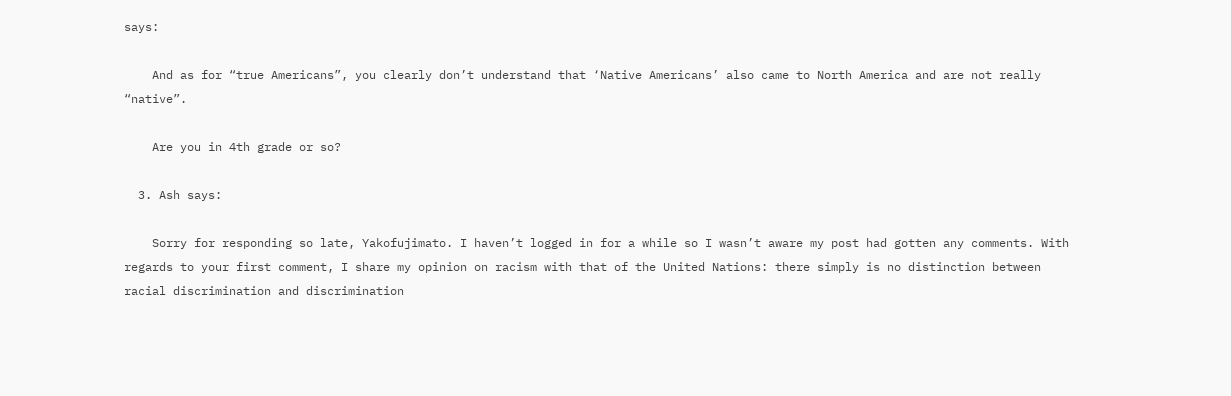says:

    And as for “true Americans”, you clearly don’t understand that ‘Native Americans’ also came to North America and are not really “native”.

    Are you in 4th grade or so?

  3. Ash says:

    Sorry for responding so late, Yakofujimato. I haven’t logged in for a while so I wasn’t aware my post had gotten any comments. With regards to your first comment, I share my opinion on racism with that of the United Nations: there simply is no distinction between racial discrimination and discrimination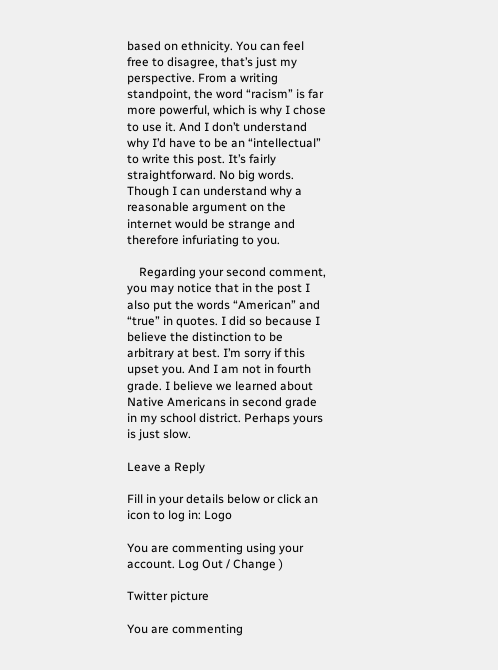based on ethnicity. You can feel free to disagree, that’s just my perspective. From a writing standpoint, the word “racism” is far more powerful, which is why I chose to use it. And I don’t understand why I’d have to be an “intellectual” to write this post. It’s fairly straightforward. No big words. Though I can understand why a reasonable argument on the internet would be strange and therefore infuriating to you.

    Regarding your second comment, you may notice that in the post I also put the words “American” and “true” in quotes. I did so because I believe the distinction to be arbitrary at best. I’m sorry if this upset you. And I am not in fourth grade. I believe we learned about Native Americans in second grade in my school district. Perhaps yours is just slow.

Leave a Reply

Fill in your details below or click an icon to log in: Logo

You are commenting using your account. Log Out / Change )

Twitter picture

You are commenting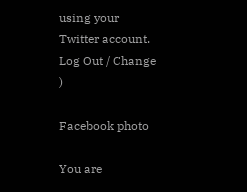using your Twitter account. Log Out / Change )

Facebook photo

You are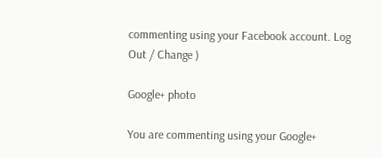commenting using your Facebook account. Log Out / Change )

Google+ photo

You are commenting using your Google+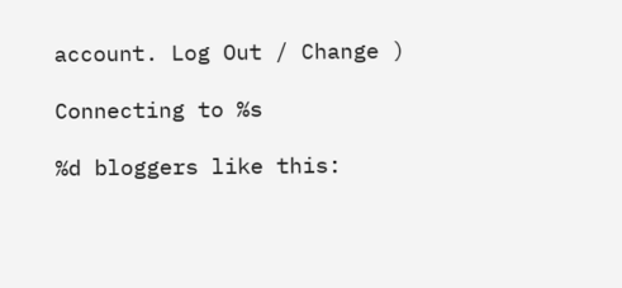account. Log Out / Change )

Connecting to %s

%d bloggers like this: